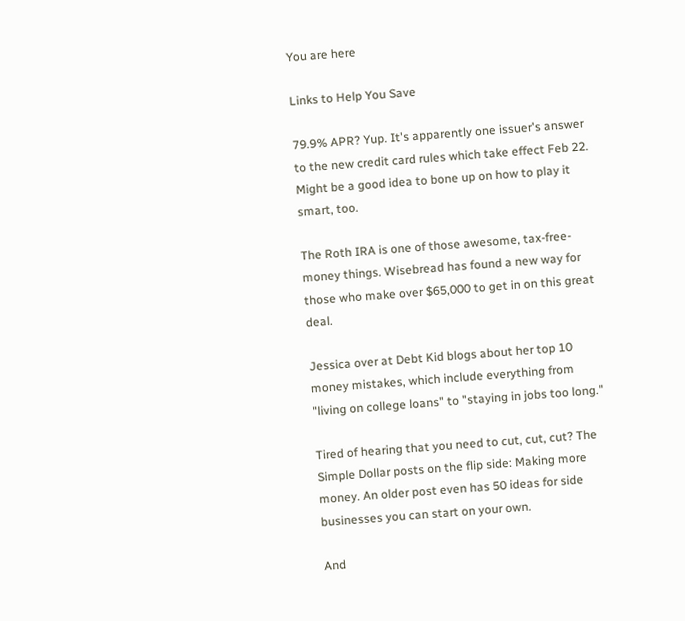You are here

Links to Help You Save

79.9% APR? Yup. It's apparently one issuer's answer to the new credit card rules which take effect Feb 22. Might be a good idea to bone up on how to play it smart, too.

The Roth IRA is one of those awesome, tax-free-money things. Wisebread has found a new way for those who make over $65,000 to get in on this great deal.

Jessica over at Debt Kid blogs about her top 10 money mistakes, which include everything from "living on college loans" to "staying in jobs too long."

Tired of hearing that you need to cut, cut, cut? The Simple Dollar posts on the flip side: Making more money. An older post even has 50 ideas for side businesses you can start on your own.

And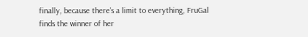finally, because there's a limit to everything, FruGal finds the winner of her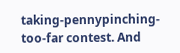taking-pennypinching-too-far contest. And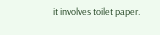it involves toilet paper.